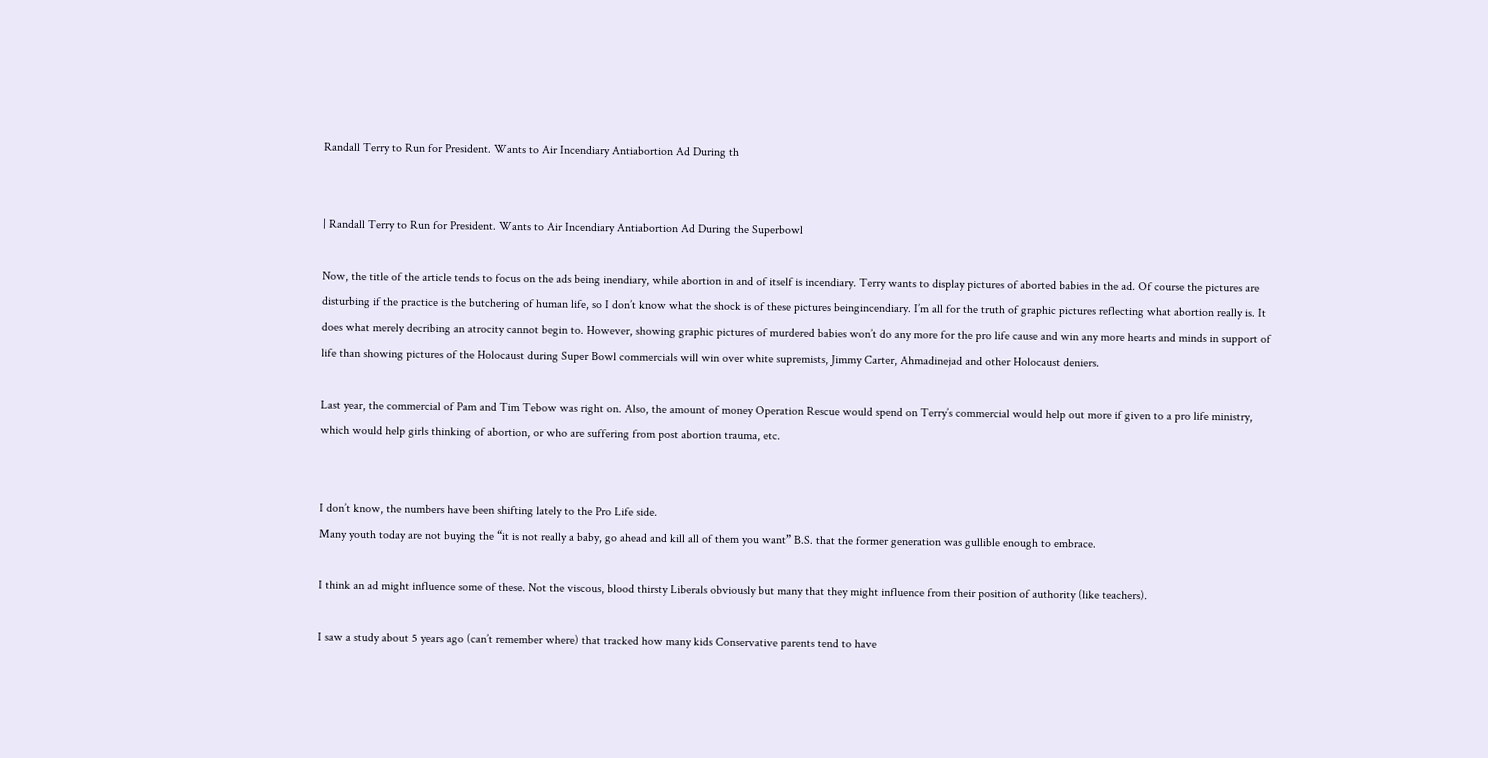Randall Terry to Run for President. Wants to Air Incendiary Antiabortion Ad During th


| Randall Terry to Run for President. Wants to Air Incendiary Antiabortion Ad During the Superbowl

Now, the title of the article tends to focus on the ads being inendiary, while abortion in and of itself is incendiary. Terry wants to display pictures of aborted babies in the ad. Of course the pictures are disturbing if the practice is the butchering of human life, so I don’t know what the shock is of these pictures beingincendiary. I’m all for the truth of graphic pictures reflecting what abortion really is. It does what merely decribing an atrocity cannot begin to. However, showing graphic pictures of murdered babies won’t do any more for the pro life cause and win any more hearts and minds in support of life than showing pictures of the Holocaust during Super Bowl commercials will win over white supremists, Jimmy Carter, Ahmadinejad and other Holocaust deniers.

Last year, the commercial of Pam and Tim Tebow was right on. Also, the amount of money Operation Rescue would spend on Terry’s commercial would help out more if given to a pro life ministry, which would help girls thinking of abortion, or who are suffering from post abortion trauma, etc.


I don’t know, the numbers have been shifting lately to the Pro Life side.
Many youth today are not buying the “it is not really a baby, go ahead and kill all of them you want” B.S. that the former generation was gullible enough to embrace.

I think an ad might influence some of these. Not the viscous, blood thirsty Liberals obviously but many that they might influence from their position of authority (like teachers).

I saw a study about 5 years ago (can’t remember where) that tracked how many kids Conservative parents tend to have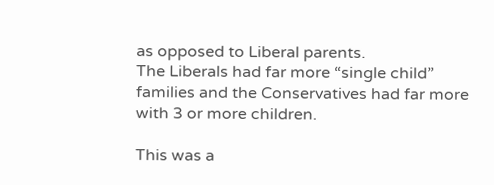as opposed to Liberal parents.
The Liberals had far more “single child” families and the Conservatives had far more with 3 or more children.

This was a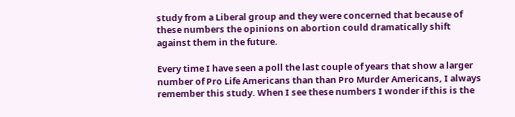study from a Liberal group and they were concerned that because of these numbers the opinions on abortion could dramatically shift against them in the future.

Every time I have seen a poll the last couple of years that show a larger number of Pro Life Americans than than Pro Murder Americans, I always remember this study. When I see these numbers I wonder if this is the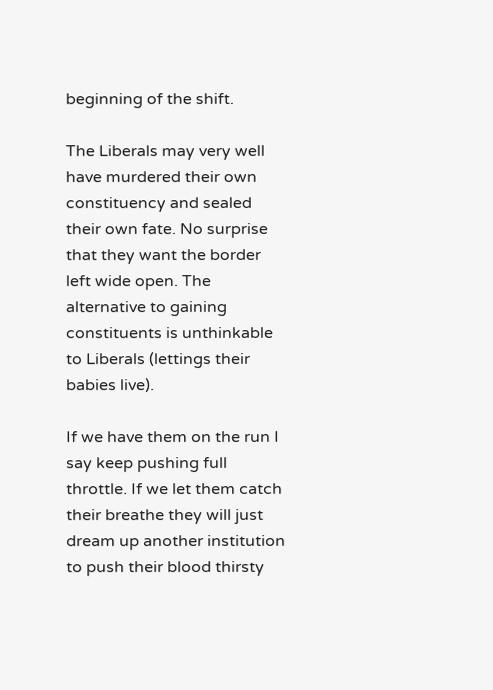beginning of the shift.

The Liberals may very well have murdered their own constituency and sealed their own fate. No surprise that they want the border left wide open. The alternative to gaining constituents is unthinkable to Liberals (lettings their babies live).

If we have them on the run I say keep pushing full throttle. If we let them catch their breathe they will just dream up another institution to push their blood thirsty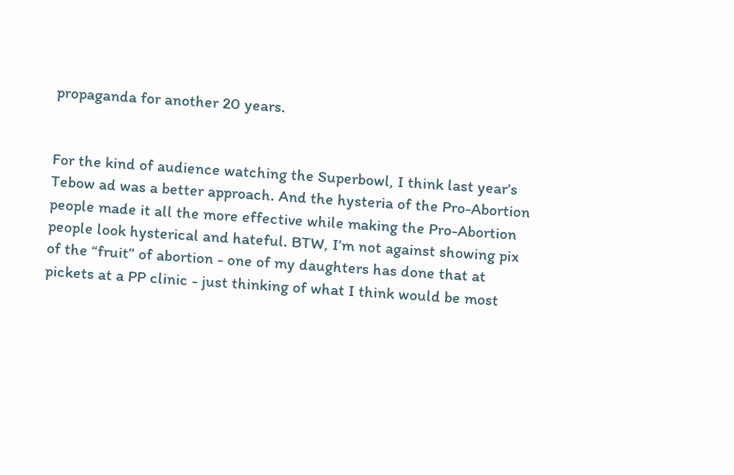propaganda for another 20 years.


For the kind of audience watching the Superbowl, I think last year’s Tebow ad was a better approach. And the hysteria of the Pro-Abortion people made it all the more effective while making the Pro-Abortion people look hysterical and hateful. BTW, I’m not against showing pix of the “fruit” of abortion - one of my daughters has done that at pickets at a PP clinic - just thinking of what I think would be most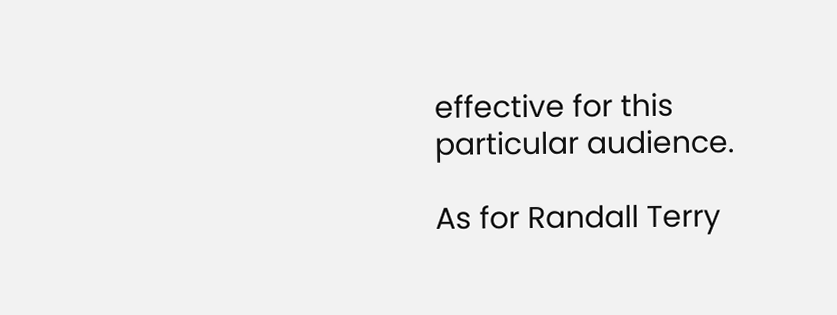effective for this particular audience.

As for Randall Terry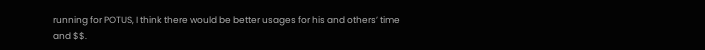running for POTUS, I think there would be better usages for his and others’ time and $$.